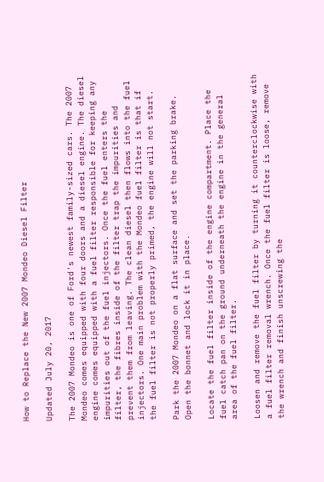How to Replace the New 2007 Mondeo Diesel Filter

Updated July 20, 2017

The 2007 Mondeo is one of Ford's newest family-sized cars. The 2007 Mondeo comes equipped with four doors and a diesel engine. The diesel engine comes equipped with a fuel filter responsible for keeping any impurities out of the fuel injectors. Once the fuel enters the filter, the fibres inside of the filter trap the impurities and prevent them from leaving. The clean diesel then flows into the fuel injectors. One main problem with the Mondeo fuel filter is that if the fuel filter is not properly primed, the engine will not start.

Park the 2007 Mondeo on a flat surface and set the parking brake. Open the bonnet and lock it in place.

Locate the fuel filter inside of the engine compartment. Place the fuel catch pan on the ground underneath the engine in the general area of the fuel filter.

Loosen and remove the fuel filter by turning it counterclockwise with a fuel filter removal wrench. Once the fuel filter is loose, remove the wrench and finish unscrewing the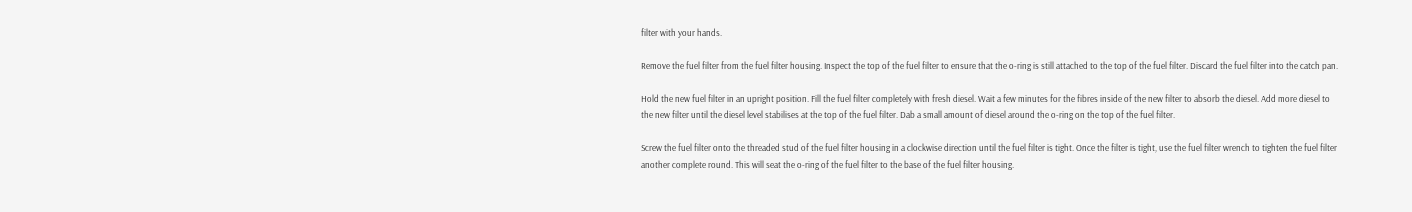filter with your hands.

Remove the fuel filter from the fuel filter housing. Inspect the top of the fuel filter to ensure that the o-ring is still attached to the top of the fuel filter. Discard the fuel filter into the catch pan.

Hold the new fuel filter in an upright position. Fill the fuel filter completely with fresh diesel. Wait a few minutes for the fibres inside of the new filter to absorb the diesel. Add more diesel to the new filter until the diesel level stabilises at the top of the fuel filter. Dab a small amount of diesel around the o-ring on the top of the fuel filter.

Screw the fuel filter onto the threaded stud of the fuel filter housing in a clockwise direction until the fuel filter is tight. Once the filter is tight, use the fuel filter wrench to tighten the fuel filter another complete round. This will seat the o-ring of the fuel filter to the base of the fuel filter housing.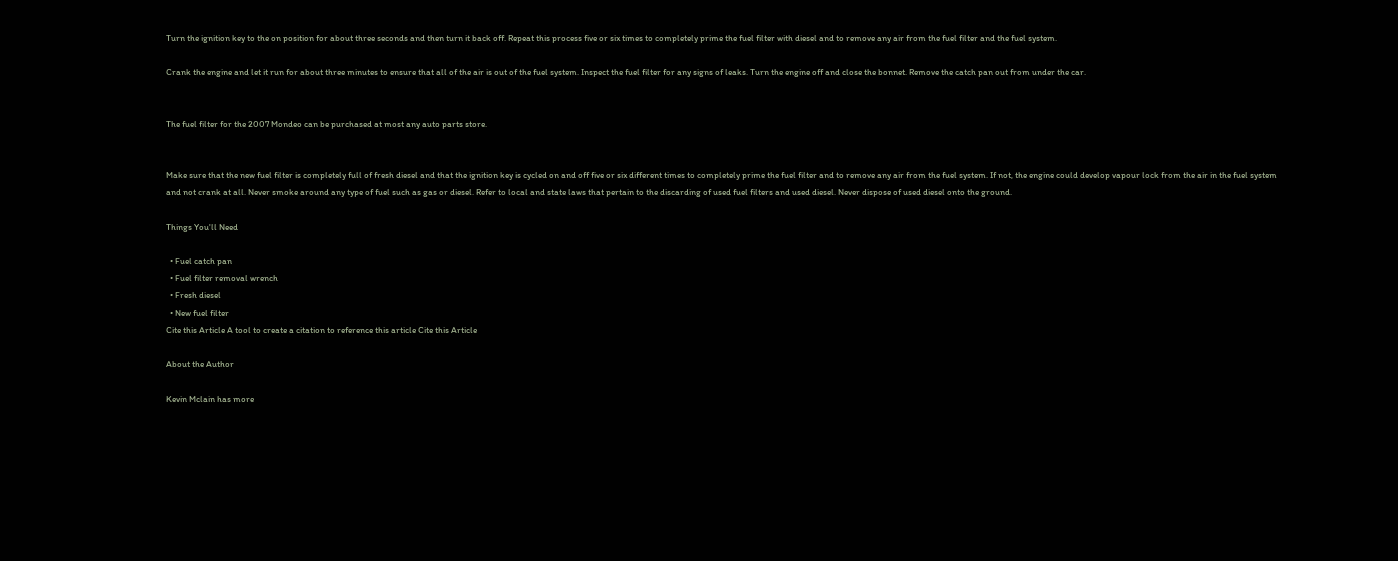Turn the ignition key to the on position for about three seconds and then turn it back off. Repeat this process five or six times to completely prime the fuel filter with diesel and to remove any air from the fuel filter and the fuel system.

Crank the engine and let it run for about three minutes to ensure that all of the air is out of the fuel system. Inspect the fuel filter for any signs of leaks. Turn the engine off and close the bonnet. Remove the catch pan out from under the car.


The fuel filter for the 2007 Mondeo can be purchased at most any auto parts store.


Make sure that the new fuel filter is completely full of fresh diesel and that the ignition key is cycled on and off five or six different times to completely prime the fuel filter and to remove any air from the fuel system. If not, the engine could develop vapour lock from the air in the fuel system and not crank at all. Never smoke around any type of fuel such as gas or diesel. Refer to local and state laws that pertain to the discarding of used fuel filters and used diesel. Never dispose of used diesel onto the ground.

Things You'll Need

  • Fuel catch pan
  • Fuel filter removal wrench
  • Fresh diesel
  • New fuel filter
Cite this Article A tool to create a citation to reference this article Cite this Article

About the Author

Kevin Mclain has more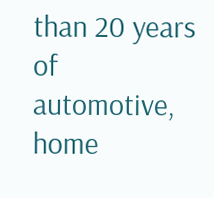than 20 years of automotive, home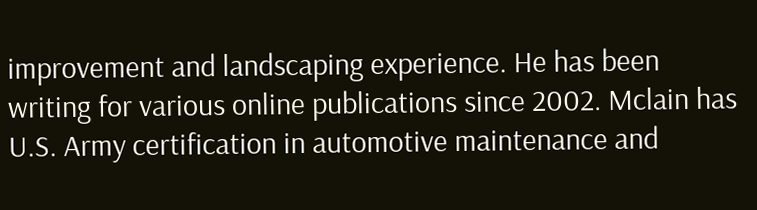improvement and landscaping experience. He has been writing for various online publications since 2002. Mclain has U.S. Army certification in automotive maintenance and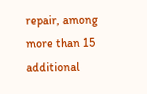repair, among more than 15 additional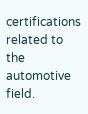certifications related to the automotive field.